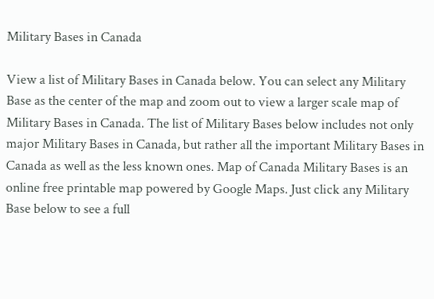Military Bases in Canada

View a list of Military Bases in Canada below. You can select any Military Base as the center of the map and zoom out to view a larger scale map of Military Bases in Canada. The list of Military Bases below includes not only major Military Bases in Canada, but rather all the important Military Bases in Canada as well as the less known ones. Map of Canada Military Bases is an online free printable map powered by Google Maps. Just click any Military Base below to see a full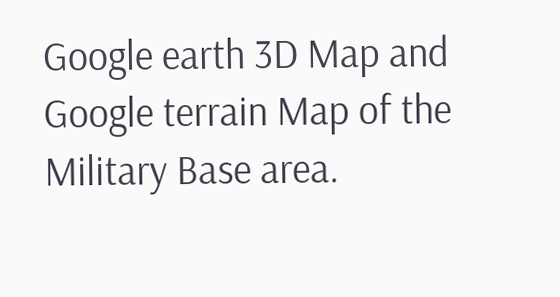Google earth 3D Map and Google terrain Map of the Military Base area.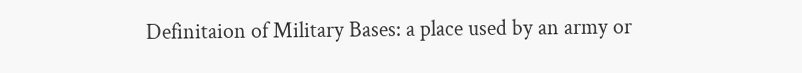Definitaion of Military Bases: a place used by an army or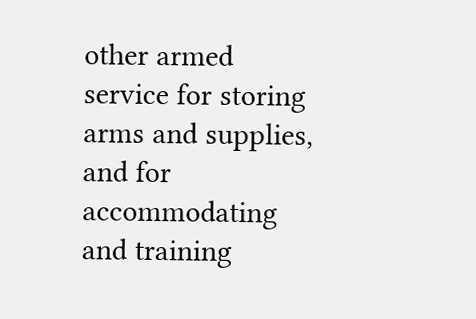other armed service for storing arms and supplies, and for accommodating and training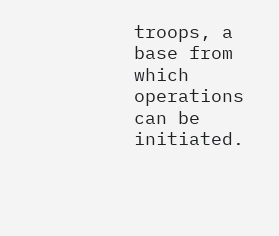troops, a base from which operations can be initiated.